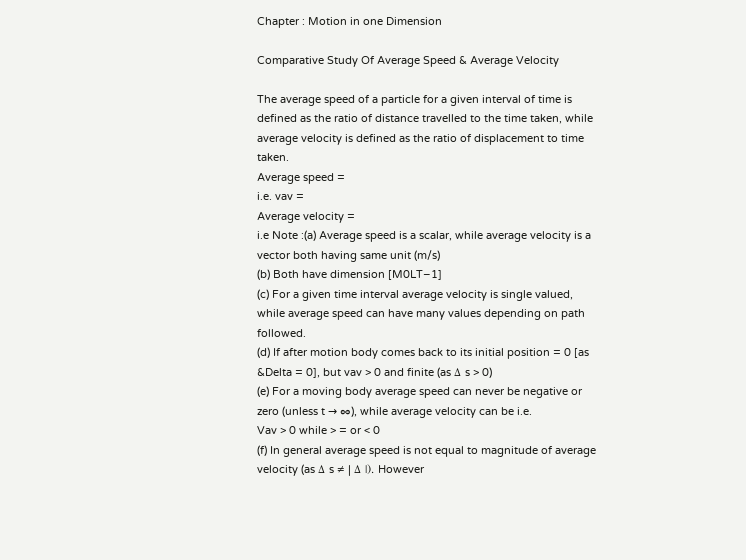Chapter : Motion in one Dimension

Comparative Study Of Average Speed & Average Velocity

The average speed of a particle for a given interval of time is defined as the ratio of distance travelled to the time taken, while average velocity is defined as the ratio of displacement to time taken.
Average speed =
i.e. vav =
Average velocity =
i.e Note :(a) Average speed is a scalar, while average velocity is a vector both having same unit (m/s)
(b) Both have dimension [M0LT–1]
(c) For a given time interval average velocity is single valued, while average speed can have many values depending on path followed.
(d) If after motion body comes back to its initial position = 0 [as &Delta = 0], but vav > 0 and finite (as Δ s > 0)
(e) For a moving body average speed can never be negative or zero (unless t → ∞), while average velocity can be i.e.
Vav > 0 while > = or < 0
(f) In general average speed is not equal to magnitude of average velocity (as Δ s ≠ | Δ |). However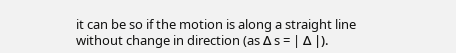it can be so if the motion is along a straight line without change in direction (as Δ s = | Δ |).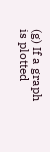(g) If a graph is plotted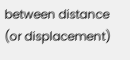between distance (or displacement)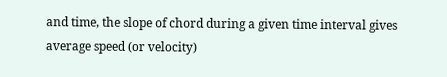and time, the slope of chord during a given time interval gives average speed (or velocity)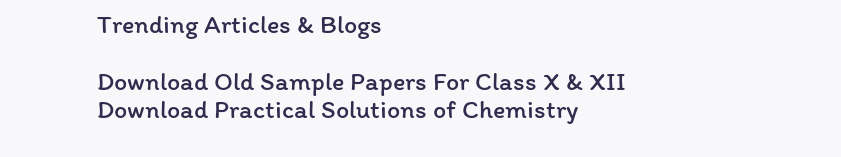Trending Articles & Blogs

Download Old Sample Papers For Class X & XII
Download Practical Solutions of Chemistry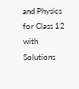and Physics for Class 12 with Solutions